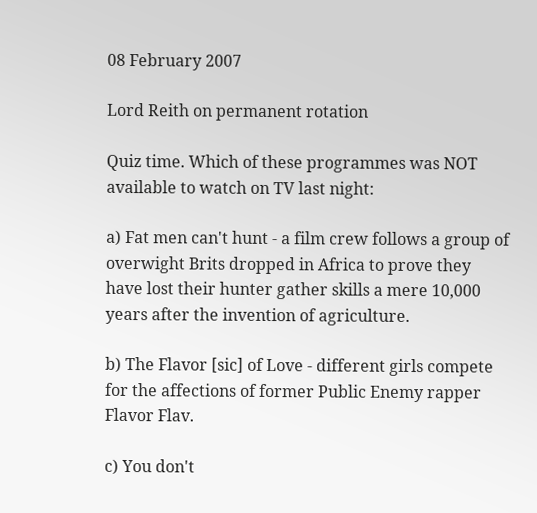08 February 2007

Lord Reith on permanent rotation

Quiz time. Which of these programmes was NOT available to watch on TV last night:

a) Fat men can't hunt - a film crew follows a group of overwight Brits dropped in Africa to prove they have lost their hunter gather skills a mere 10,000 years after the invention of agriculture.

b) The Flavor [sic] of Love - different girls compete for the affections of former Public Enemy rapper Flavor Flav.

c) You don't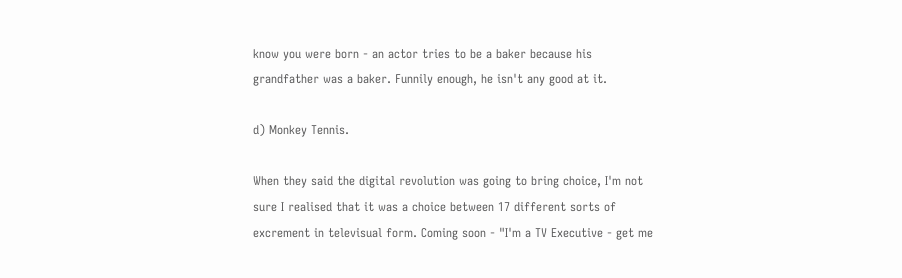know you were born - an actor tries to be a baker because his grandfather was a baker. Funnily enough, he isn't any good at it.

d) Monkey Tennis.

When they said the digital revolution was going to bring choice, I'm not sure I realised that it was a choice between 17 different sorts of excrement in televisual form. Coming soon - "I'm a TV Executive - get me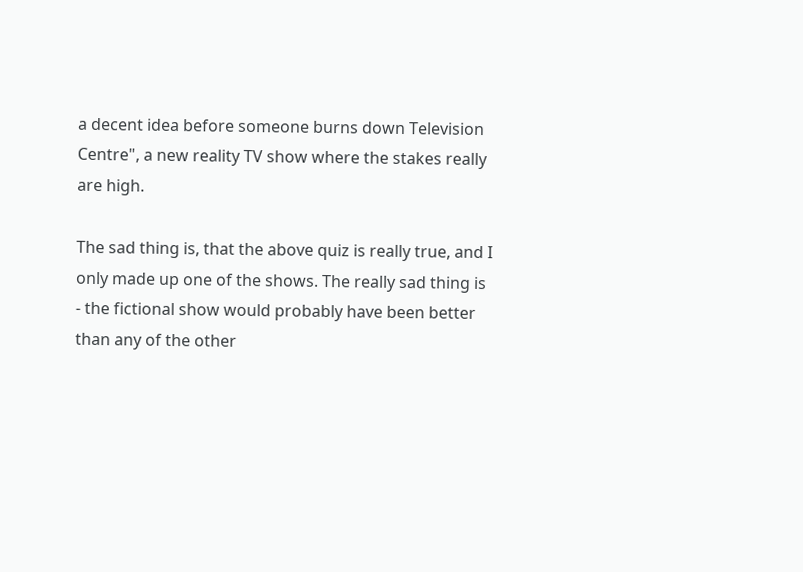a decent idea before someone burns down Television Centre", a new reality TV show where the stakes really are high.

The sad thing is, that the above quiz is really true, and I only made up one of the shows. The really sad thing is - the fictional show would probably have been better than any of the other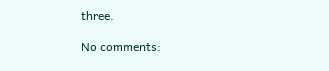three.

No comments: